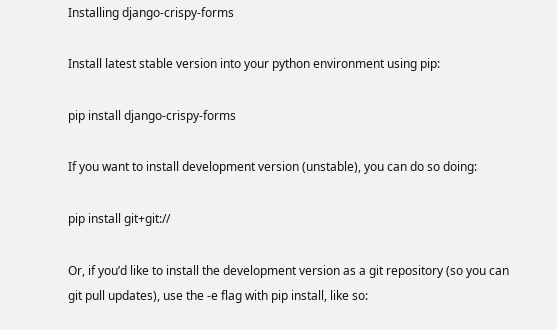Installing django-crispy-forms

Install latest stable version into your python environment using pip:

pip install django-crispy-forms

If you want to install development version (unstable), you can do so doing:

pip install git+git://

Or, if you’d like to install the development version as a git repository (so you can git pull updates), use the -e flag with pip install, like so: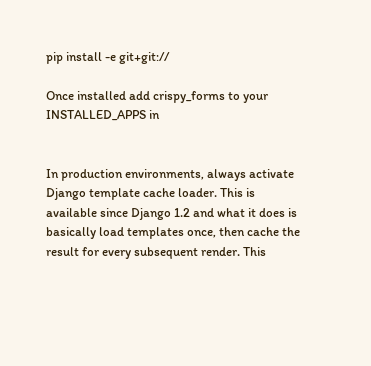pip install -e git+git://

Once installed add crispy_forms to your INSTALLED_APPS in


In production environments, always activate Django template cache loader. This is available since Django 1.2 and what it does is basically load templates once, then cache the result for every subsequent render. This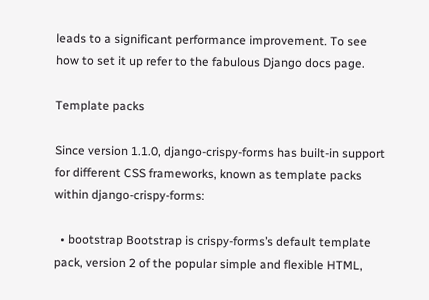leads to a significant performance improvement. To see how to set it up refer to the fabulous Django docs page.

Template packs

Since version 1.1.0, django-crispy-forms has built-in support for different CSS frameworks, known as template packs within django-crispy-forms:

  • bootstrap Bootstrap is crispy-forms’s default template pack, version 2 of the popular simple and flexible HTML,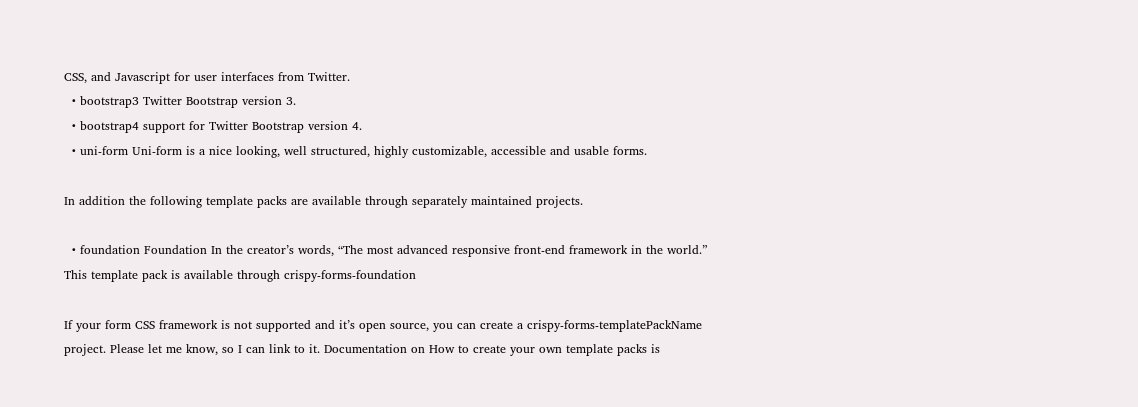CSS, and Javascript for user interfaces from Twitter.
  • bootstrap3 Twitter Bootstrap version 3.
  • bootstrap4 support for Twitter Bootstrap version 4.
  • uni-form Uni-form is a nice looking, well structured, highly customizable, accessible and usable forms.

In addition the following template packs are available through separately maintained projects.

  • foundation Foundation In the creator’s words, “The most advanced responsive front-end framework in the world.” This template pack is available through crispy-forms-foundation

If your form CSS framework is not supported and it’s open source, you can create a crispy-forms-templatePackName project. Please let me know, so I can link to it. Documentation on How to create your own template packs is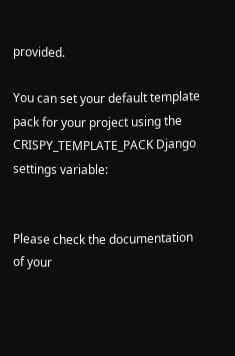provided.

You can set your default template pack for your project using the CRISPY_TEMPLATE_PACK Django settings variable:


Please check the documentation of your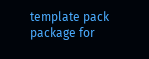template pack package for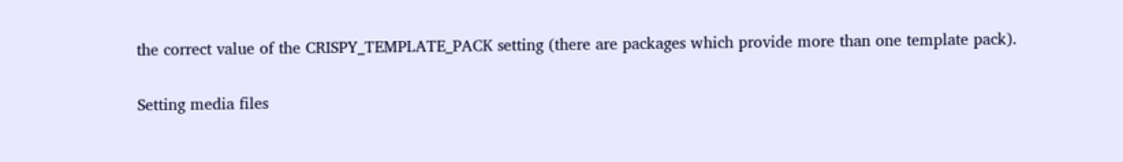the correct value of the CRISPY_TEMPLATE_PACK setting (there are packages which provide more than one template pack).

Setting media files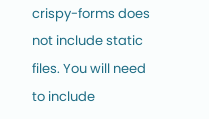crispy-forms does not include static files. You will need to include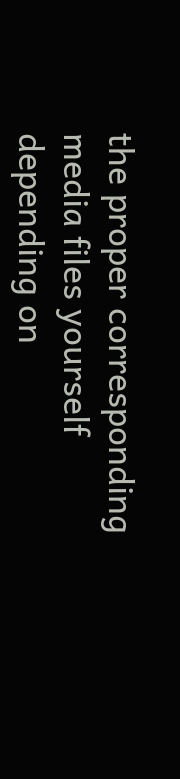the proper corresponding media files yourself depending on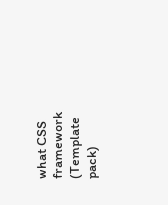what CSS framework (Template pack)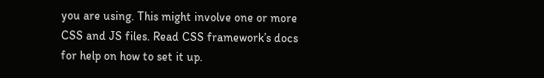you are using. This might involve one or more CSS and JS files. Read CSS framework’s docs for help on how to set it up.